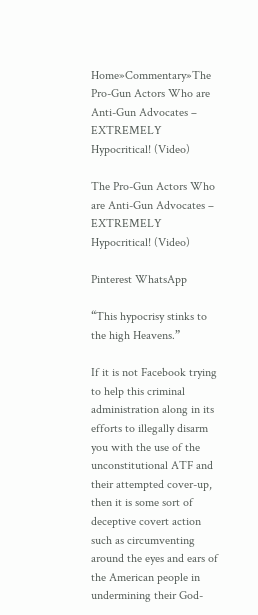Home»Commentary»The Pro-Gun Actors Who are Anti-Gun Advocates – EXTREMELY Hypocritical! (Video)

The Pro-Gun Actors Who are Anti-Gun Advocates – EXTREMELY Hypocritical! (Video)

Pinterest WhatsApp

“This hypocrisy stinks to the high Heavens.”

If it is not Facebook trying to help this criminal administration along in its efforts to illegally disarm you with the use of the unconstitutional ATF and their attempted cover-up, then it is some sort of deceptive covert action such as circumventing around the eyes and ears of the American people in undermining their God-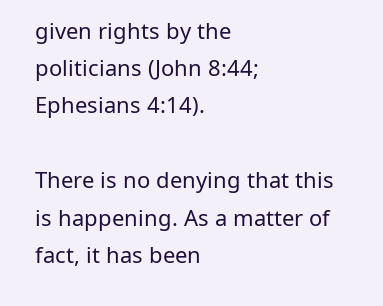given rights by the politicians (John 8:44; Ephesians 4:14).

There is no denying that this is happening. As a matter of fact, it has been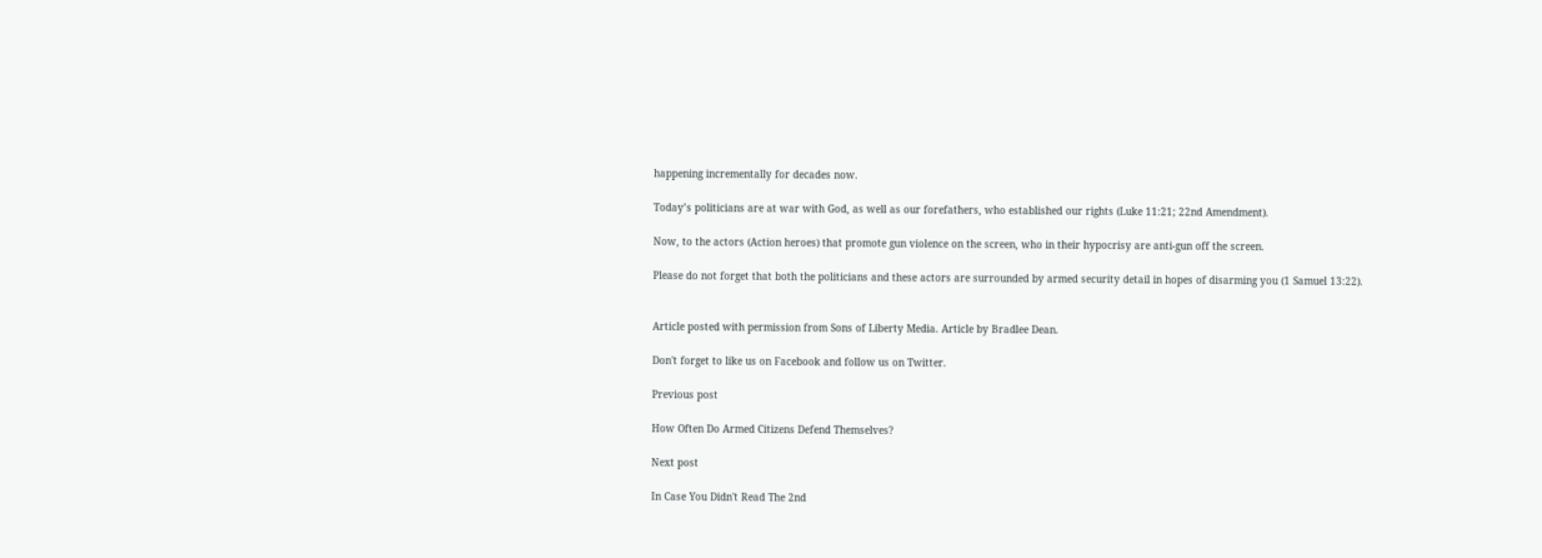happening incrementally for decades now.

Today’s politicians are at war with God, as well as our forefathers, who established our rights (Luke 11:21; 22nd Amendment).

Now, to the actors (Action heroes) that promote gun violence on the screen, who in their hypocrisy are anti-gun off the screen.

Please do not forget that both the politicians and these actors are surrounded by armed security detail in hopes of disarming you (1 Samuel 13:22).


Article posted with permission from Sons of Liberty Media. Article by Bradlee Dean.

Don't forget to like us on Facebook and follow us on Twitter.

Previous post

How Often Do Armed Citizens Defend Themselves?

Next post

In Case You Didn't Read The 2nd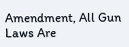Amendment, All Gun Laws Are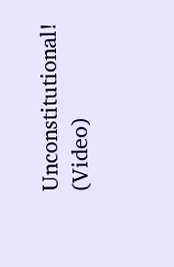Unconstitutional! (Video)